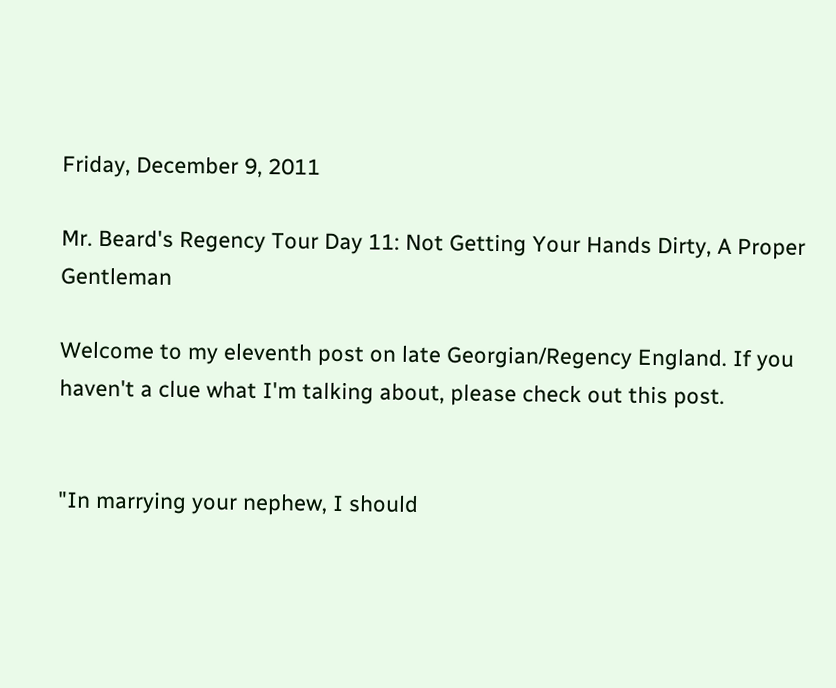Friday, December 9, 2011

Mr. Beard's Regency Tour Day 11: Not Getting Your Hands Dirty, A Proper Gentleman

Welcome to my eleventh post on late Georgian/Regency England. If you haven't a clue what I'm talking about, please check out this post.


"In marrying your nephew, I should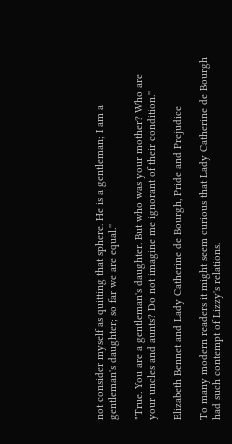not consider myself as quitting that sphere. He is a gentleman; I am a gentleman's daughter; so far we are equal.''

"True. You are a gentleman's daughter. But who was your mother? Who are your uncles and aunts? Do not imagine me ignorant of their condition.''

Elizabeth Bennet and Lady Catherine de Bourgh, Pride and Prejudice

To many modern readers it might seem curious that Lady Catherine de Bourgh had such contempt of Lizzy's relations.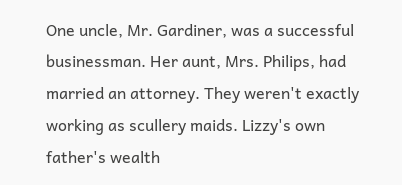One uncle, Mr. Gardiner, was a successful businessman. Her aunt, Mrs. Philips, had married an attorney. They weren't exactly working as scullery maids. Lizzy's own father's wealth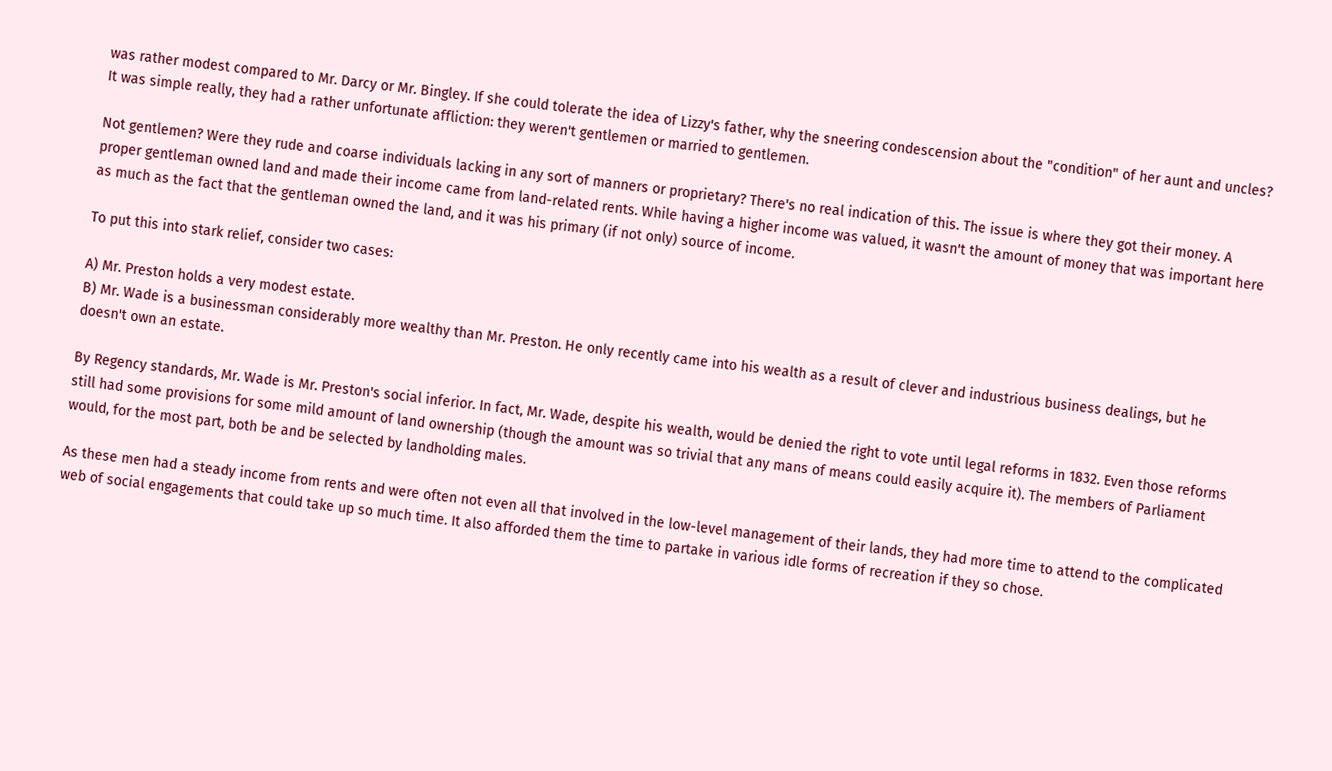was rather modest compared to Mr. Darcy or Mr. Bingley. If she could tolerate the idea of Lizzy's father, why the sneering condescension about the "condition" of her aunt and uncles? It was simple really, they had a rather unfortunate affliction: they weren't gentlemen or married to gentlemen.

Not gentlemen? Were they rude and coarse individuals lacking in any sort of manners or proprietary? There's no real indication of this. The issue is where they got their money. A proper gentleman owned land and made their income came from land-related rents. While having a higher income was valued, it wasn't the amount of money that was important here as much as the fact that the gentleman owned the land, and it was his primary (if not only) source of income.

To put this into stark relief, consider two cases:

A) Mr. Preston holds a very modest estate.
B) Mr. Wade is a businessman considerably more wealthy than Mr. Preston. He only recently came into his wealth as a result of clever and industrious business dealings, but he doesn't own an estate.

By Regency standards, Mr. Wade is Mr. Preston's social inferior. In fact, Mr. Wade, despite his wealth, would be denied the right to vote until legal reforms in 1832. Even those reforms still had some provisions for some mild amount of land ownership (though the amount was so trivial that any mans of means could easily acquire it). The members of Parliament would, for the most part, both be and be selected by landholding males.

As these men had a steady income from rents and were often not even all that involved in the low-level management of their lands, they had more time to attend to the complicated web of social engagements that could take up so much time. It also afforded them the time to partake in various idle forms of recreation if they so chose.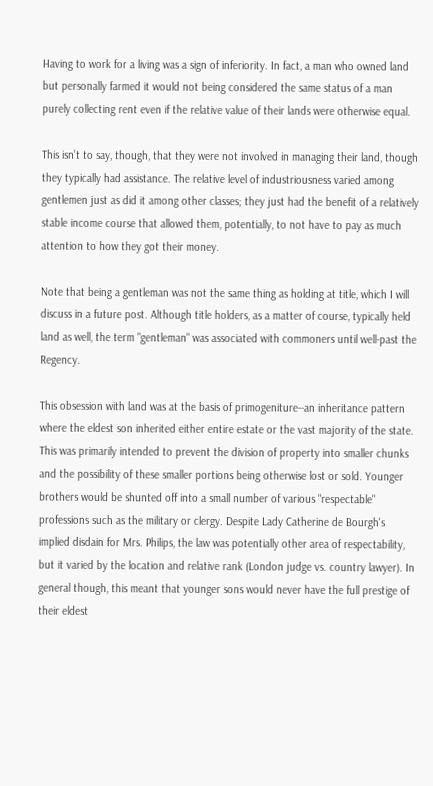Having to work for a living was a sign of inferiority. In fact, a man who owned land but personally farmed it would not being considered the same status of a man purely collecting rent even if the relative value of their lands were otherwise equal.

This isn't to say, though, that they were not involved in managing their land, though they typically had assistance. The relative level of industriousness varied among gentlemen just as did it among other classes; they just had the benefit of a relatively stable income course that allowed them, potentially, to not have to pay as much attention to how they got their money.

Note that being a gentleman was not the same thing as holding at title, which I will discuss in a future post. Although title holders, as a matter of course, typically held land as well, the term "gentleman" was associated with commoners until well-past the Regency.

This obsession with land was at the basis of primogeniture--an inheritance pattern where the eldest son inherited either entire estate or the vast majority of the state. This was primarily intended to prevent the division of property into smaller chunks and the possibility of these smaller portions being otherwise lost or sold. Younger brothers would be shunted off into a small number of various "respectable" professions such as the military or clergy. Despite Lady Catherine de Bourgh's implied disdain for Mrs. Philips, the law was potentially other area of respectability, but it varied by the location and relative rank (London judge vs. country lawyer). In general though, this meant that younger sons would never have the full prestige of their eldest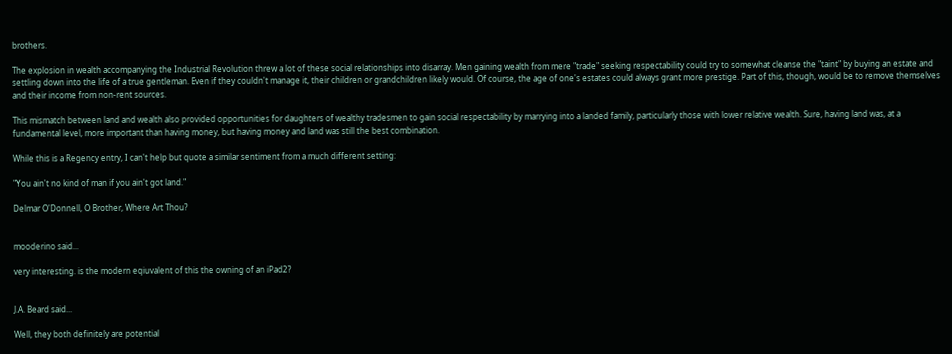brothers.

The explosion in wealth accompanying the Industrial Revolution threw a lot of these social relationships into disarray. Men gaining wealth from mere "trade" seeking respectability could try to somewhat cleanse the "taint" by buying an estate and settling down into the life of a true gentleman. Even if they couldn't manage it, their children or grandchildren likely would. Of course, the age of one's estates could always grant more prestige. Part of this, though, would be to remove themselves and their income from non-rent sources.

This mismatch between land and wealth also provided opportunities for daughters of wealthy tradesmen to gain social respectability by marrying into a landed family, particularly those with lower relative wealth. Sure, having land was, at a fundamental level, more important than having money, but having money and land was still the best combination.

While this is a Regency entry, I can't help but quote a similar sentiment from a much different setting:

"You ain't no kind of man if you ain't got land."

Delmar O'Donnell, O Brother, Where Art Thou?


mooderino said...

very interesting. is the modern eqiuvalent of this the owning of an iPad2?


J.A. Beard said...

Well, they both definitely are potential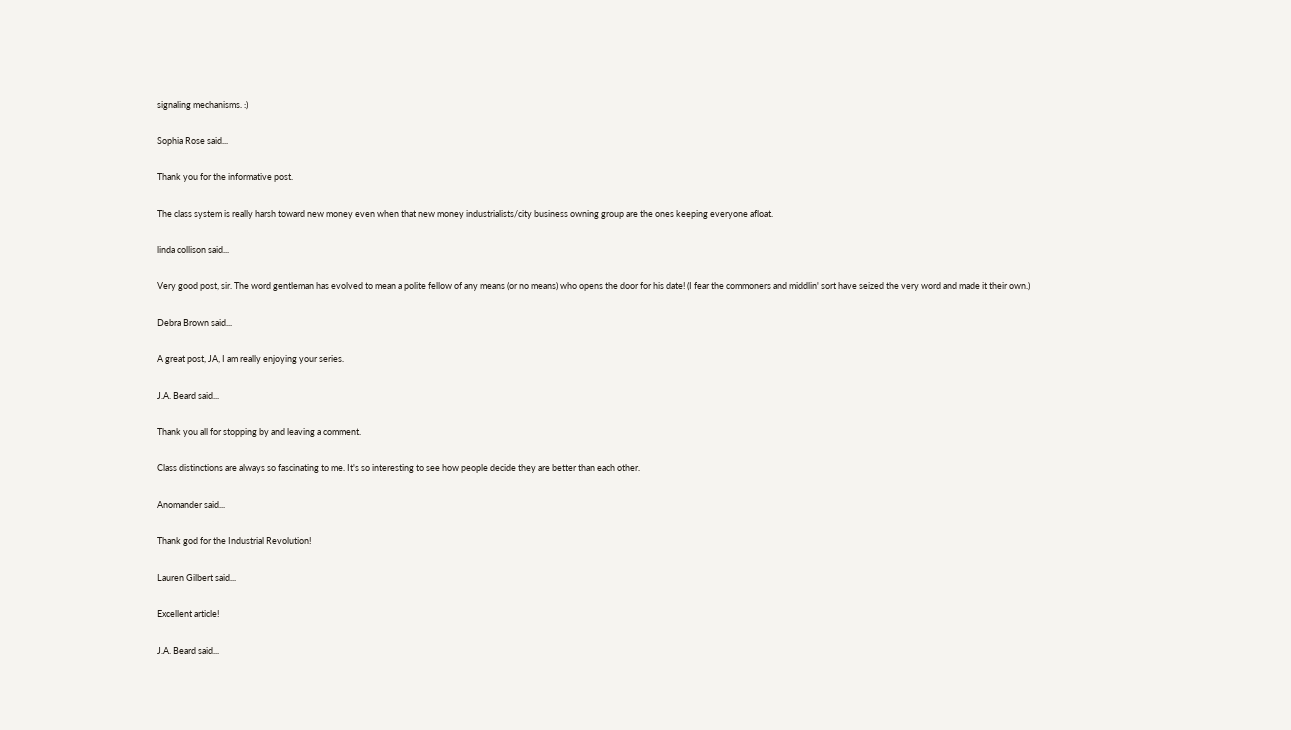signaling mechanisms. :)

Sophia Rose said...

Thank you for the informative post.

The class system is really harsh toward new money even when that new money industrialists/city business owning group are the ones keeping everyone afloat.

linda collison said...

Very good post, sir. The word gentleman has evolved to mean a polite fellow of any means (or no means) who opens the door for his date! (I fear the commoners and middlin' sort have seized the very word and made it their own.)

Debra Brown said...

A great post, JA, I am really enjoying your series.

J.A. Beard said...

Thank you all for stopping by and leaving a comment.

Class distinctions are always so fascinating to me. It's so interesting to see how people decide they are better than each other.

Anomander said...

Thank god for the Industrial Revolution!

Lauren Gilbert said...

Excellent article!

J.A. Beard said...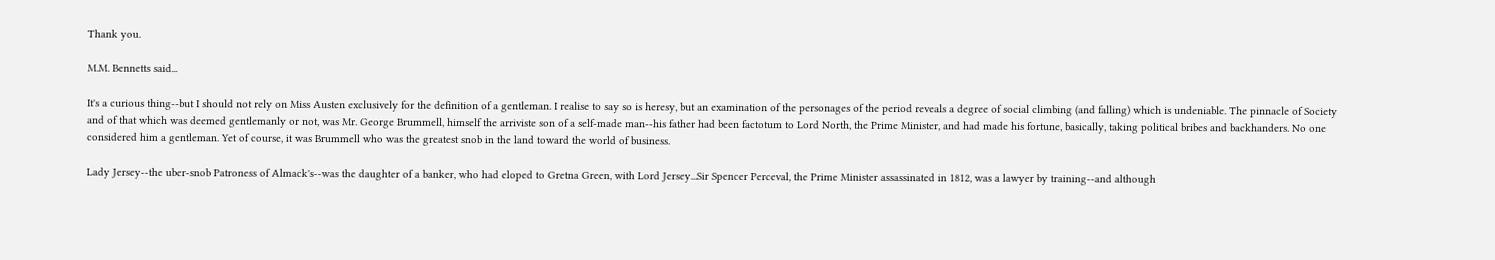Thank you.

M.M. Bennetts said...

It's a curious thing--but I should not rely on Miss Austen exclusively for the definition of a gentleman. I realise to say so is heresy, but an examination of the personages of the period reveals a degree of social climbing (and falling) which is undeniable. The pinnacle of Society and of that which was deemed gentlemanly or not, was Mr. George Brummell, himself the arriviste son of a self-made man--his father had been factotum to Lord North, the Prime Minister, and had made his fortune, basically, taking political bribes and backhanders. No one considered him a gentleman. Yet of course, it was Brummell who was the greatest snob in the land toward the world of business.

Lady Jersey--the uber-snob Patroness of Almack's--was the daughter of a banker, who had eloped to Gretna Green, with Lord Jersey...Sir Spencer Perceval, the Prime Minister assassinated in 1812, was a lawyer by training--and although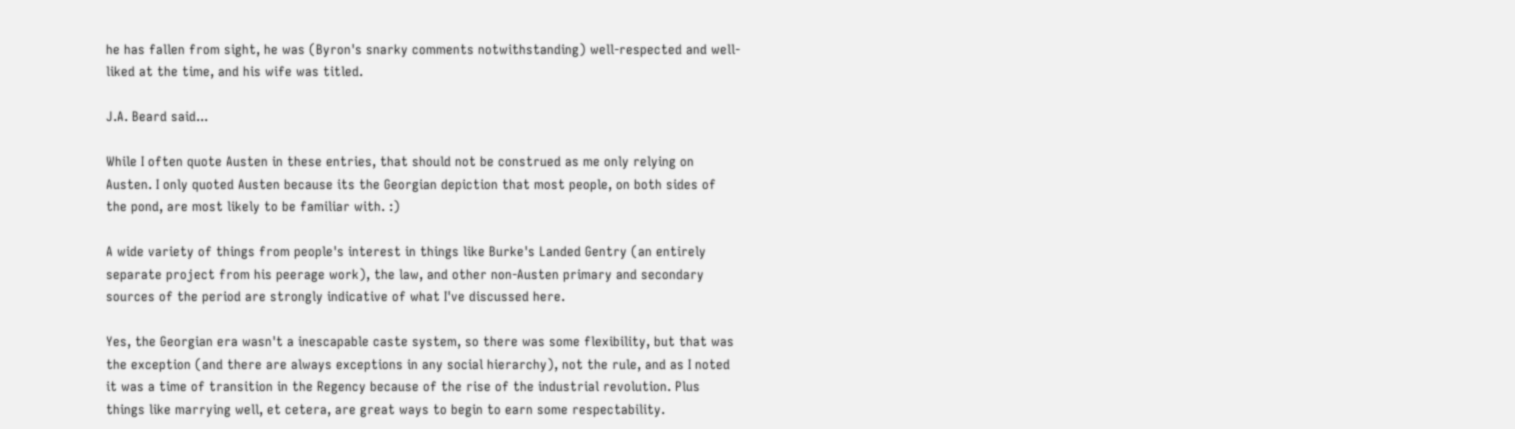he has fallen from sight, he was (Byron's snarky comments notwithstanding) well-respected and well-liked at the time, and his wife was titled.

J.A. Beard said...

While I often quote Austen in these entries, that should not be construed as me only relying on Austen. I only quoted Austen because its the Georgian depiction that most people, on both sides of the pond, are most likely to be familiar with. :)

A wide variety of things from people's interest in things like Burke's Landed Gentry (an entirely separate project from his peerage work), the law, and other non-Austen primary and secondary sources of the period are strongly indicative of what I've discussed here.

Yes, the Georgian era wasn't a inescapable caste system, so there was some flexibility, but that was the exception (and there are always exceptions in any social hierarchy), not the rule, and as I noted it was a time of transition in the Regency because of the rise of the industrial revolution. Plus things like marrying well, et cetera, are great ways to begin to earn some respectability.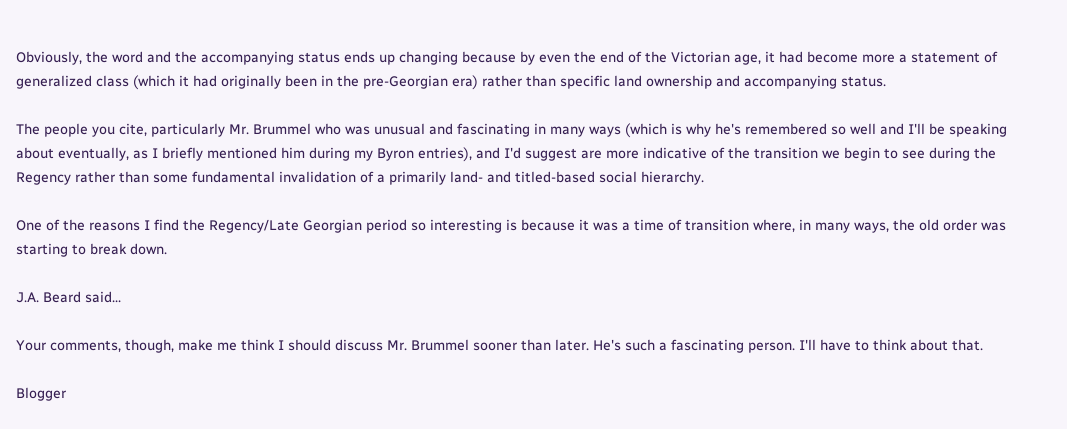Obviously, the word and the accompanying status ends up changing because by even the end of the Victorian age, it had become more a statement of generalized class (which it had originally been in the pre-Georgian era) rather than specific land ownership and accompanying status.

The people you cite, particularly Mr. Brummel who was unusual and fascinating in many ways (which is why he's remembered so well and I'll be speaking about eventually, as I briefly mentioned him during my Byron entries), and I'd suggest are more indicative of the transition we begin to see during the Regency rather than some fundamental invalidation of a primarily land- and titled-based social hierarchy.

One of the reasons I find the Regency/Late Georgian period so interesting is because it was a time of transition where, in many ways, the old order was starting to break down.

J.A. Beard said...

Your comments, though, make me think I should discuss Mr. Brummel sooner than later. He's such a fascinating person. I'll have to think about that.

Blogger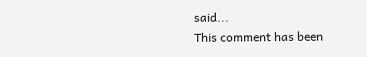said...
This comment has been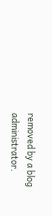removed by a blog administrator.